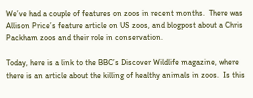We’ve had a couple of features on zoos in recent months.  There was Allison Price’s feature article on US zoos, and blogpost about a Chris Packham zoos and their role in conservation.

Today, here is a link to the BBC’s Discover Wildlife magazine, where there is an article about the killing of healthy animals in zoos.  Is this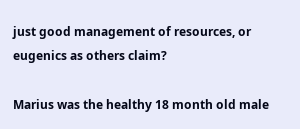just good management of resources, or eugenics as others claim?

Marius was the healthy 18 month old male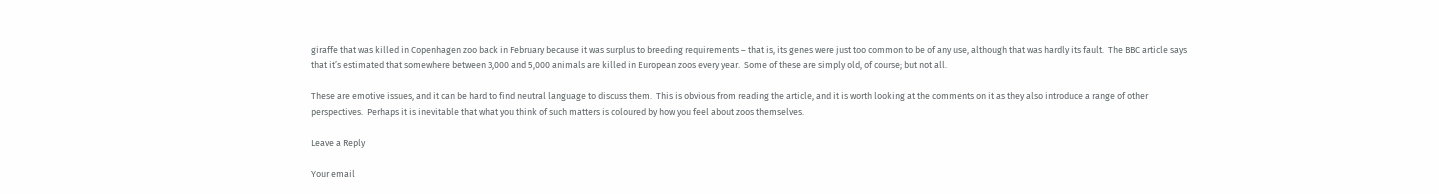giraffe that was killed in Copenhagen zoo back in February because it was surplus to breeding requirements – that is, its genes were just too common to be of any use, although that was hardly its fault.  The BBC article says that it’s estimated that somewhere between 3,000 and 5,000 animals are killed in European zoos every year.  Some of these are simply old, of course; but not all.

These are emotive issues, and it can be hard to find neutral language to discuss them.  This is obvious from reading the article, and it is worth looking at the comments on it as they also introduce a range of other perspectives.  Perhaps it is inevitable that what you think of such matters is coloured by how you feel about zoos themselves.

Leave a Reply

Your email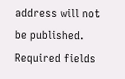address will not be published. Required fields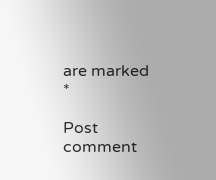are marked *

Post comment